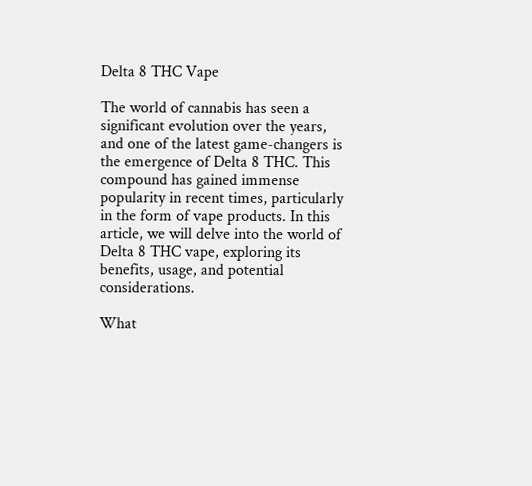Delta 8 THC Vape

The world of cannabis has seen a significant evolution over the years, and one of the latest game-changers is the emergence of Delta 8 THC. This compound has gained immense popularity in recent times, particularly in the form of vape products. In this article, we will delve into the world of Delta 8 THC vape, exploring its benefits, usage, and potential considerations.

What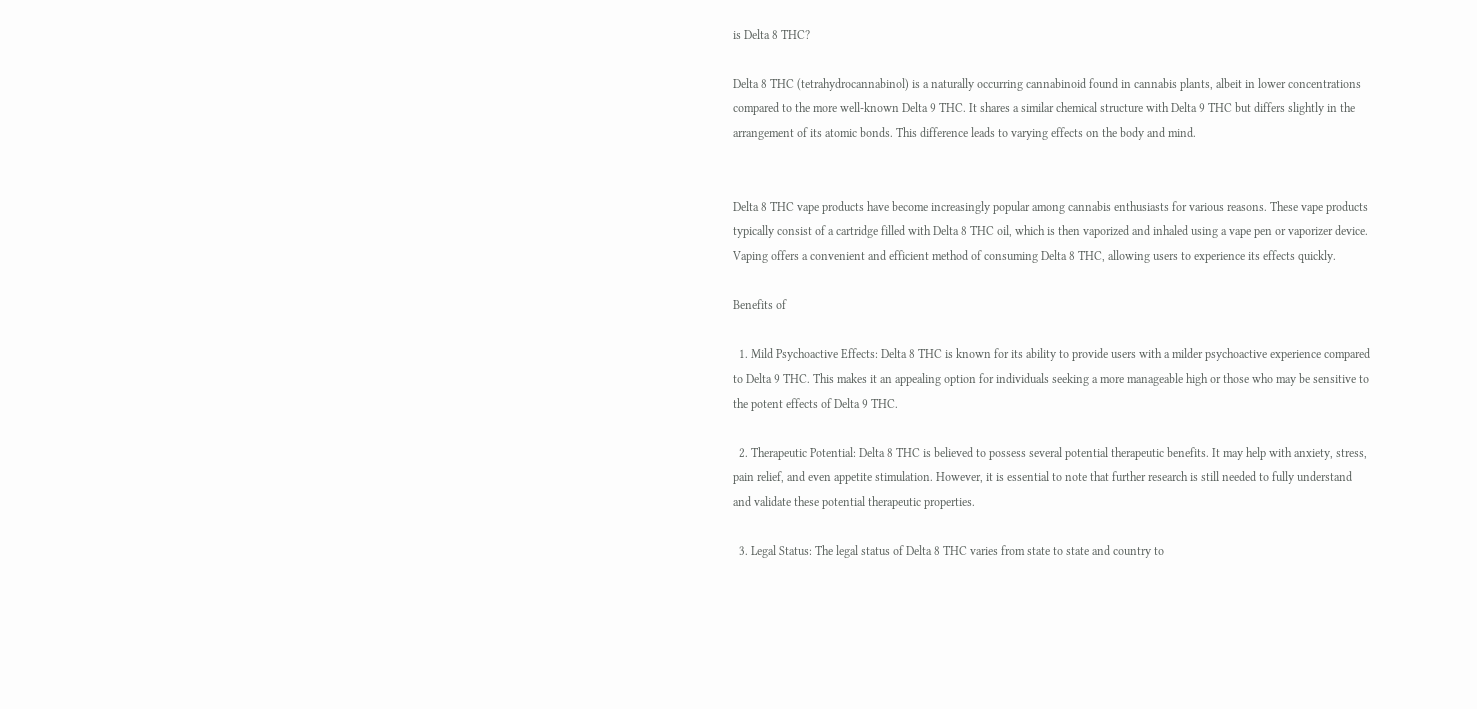is Delta 8 THC?

Delta 8 THC (tetrahydrocannabinol) is a naturally occurring cannabinoid found in cannabis plants, albeit in lower concentrations compared to the more well-known Delta 9 THC. It shares a similar chemical structure with Delta 9 THC but differs slightly in the arrangement of its atomic bonds. This difference leads to varying effects on the body and mind.


Delta 8 THC vape products have become increasingly popular among cannabis enthusiasts for various reasons. These vape products typically consist of a cartridge filled with Delta 8 THC oil, which is then vaporized and inhaled using a vape pen or vaporizer device. Vaping offers a convenient and efficient method of consuming Delta 8 THC, allowing users to experience its effects quickly.

Benefits of

  1. Mild Psychoactive Effects: Delta 8 THC is known for its ability to provide users with a milder psychoactive experience compared to Delta 9 THC. This makes it an appealing option for individuals seeking a more manageable high or those who may be sensitive to the potent effects of Delta 9 THC.

  2. Therapeutic Potential: Delta 8 THC is believed to possess several potential therapeutic benefits. It may help with anxiety, stress, pain relief, and even appetite stimulation. However, it is essential to note that further research is still needed to fully understand and validate these potential therapeutic properties.

  3. Legal Status: The legal status of Delta 8 THC varies from state to state and country to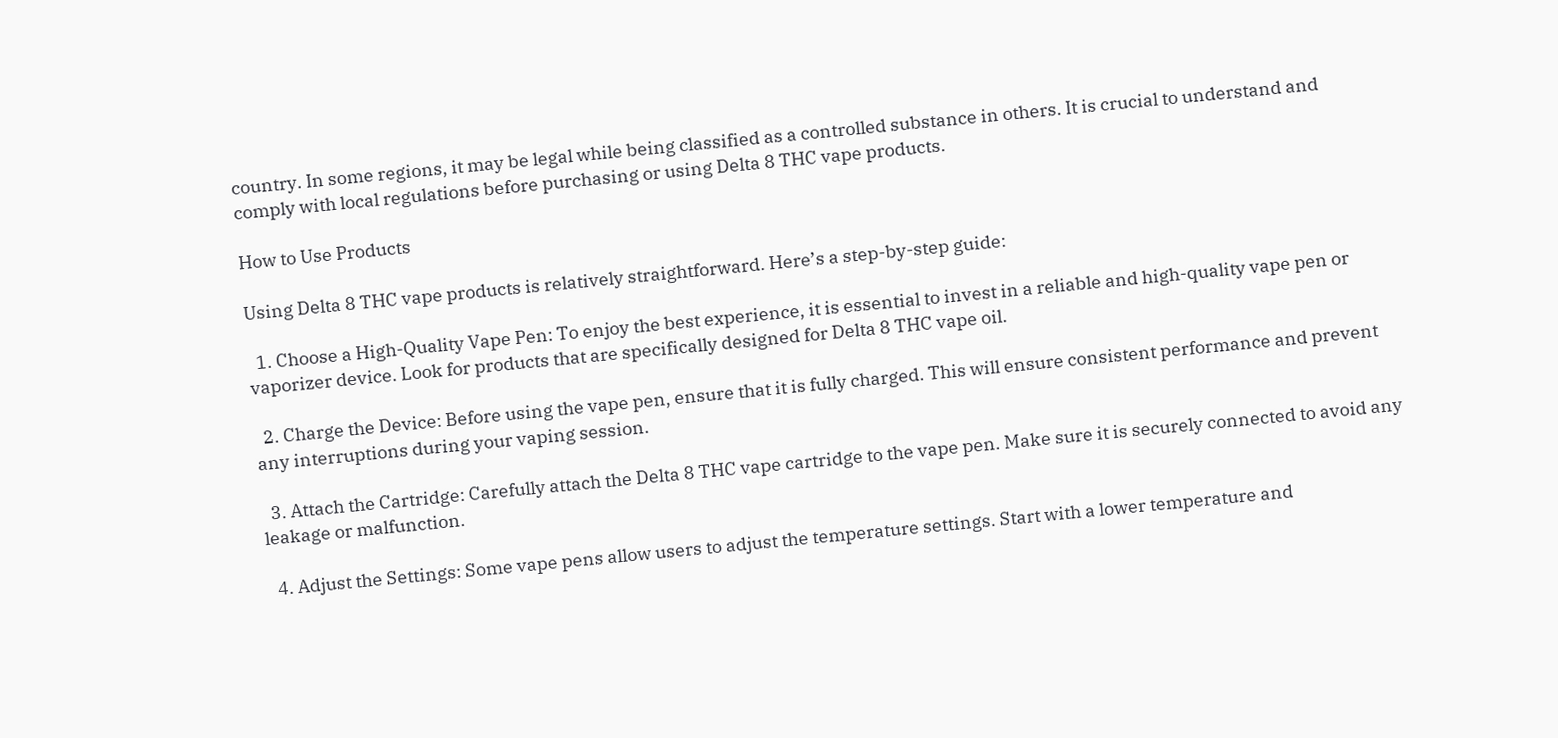country. In some regions, it may be legal while being classified as a controlled substance in others. It is crucial to understand and comply with local regulations before purchasing or using Delta 8 THC vape products.

How to Use Products

Using Delta 8 THC vape products is relatively straightforward. Here’s a step-by-step guide:

  1. Choose a High-Quality Vape Pen: To enjoy the best experience, it is essential to invest in a reliable and high-quality vape pen or vaporizer device. Look for products that are specifically designed for Delta 8 THC vape oil.

  2. Charge the Device: Before using the vape pen, ensure that it is fully charged. This will ensure consistent performance and prevent any interruptions during your vaping session.

  3. Attach the Cartridge: Carefully attach the Delta 8 THC vape cartridge to the vape pen. Make sure it is securely connected to avoid any leakage or malfunction.

  4. Adjust the Settings: Some vape pens allow users to adjust the temperature settings. Start with a lower temperature and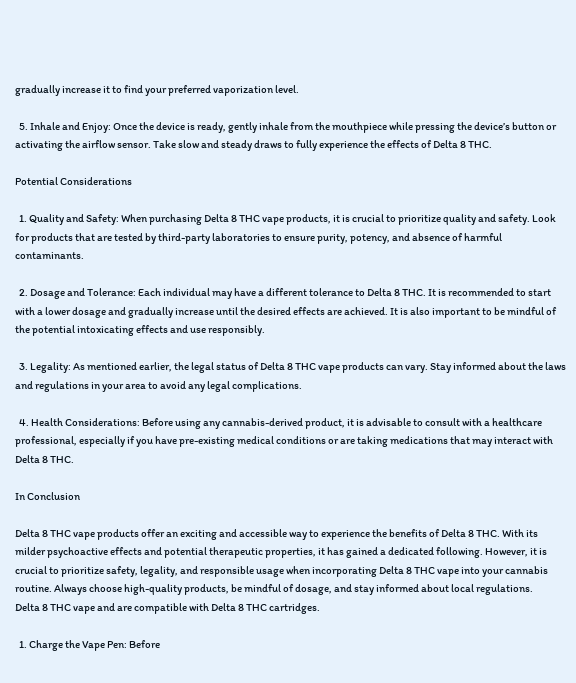gradually increase it to find your preferred vaporization level.

  5. Inhale and Enjoy: Once the device is ready, gently inhale from the mouthpiece while pressing the device’s button or activating the airflow sensor. Take slow and steady draws to fully experience the effects of Delta 8 THC.

Potential Considerations

  1. Quality and Safety: When purchasing Delta 8 THC vape products, it is crucial to prioritize quality and safety. Look for products that are tested by third-party laboratories to ensure purity, potency, and absence of harmful contaminants.

  2. Dosage and Tolerance: Each individual may have a different tolerance to Delta 8 THC. It is recommended to start with a lower dosage and gradually increase until the desired effects are achieved. It is also important to be mindful of the potential intoxicating effects and use responsibly.

  3. Legality: As mentioned earlier, the legal status of Delta 8 THC vape products can vary. Stay informed about the laws and regulations in your area to avoid any legal complications.

  4. Health Considerations: Before using any cannabis-derived product, it is advisable to consult with a healthcare professional, especially if you have pre-existing medical conditions or are taking medications that may interact with Delta 8 THC.

In Conclusion

Delta 8 THC vape products offer an exciting and accessible way to experience the benefits of Delta 8 THC. With its milder psychoactive effects and potential therapeutic properties, it has gained a dedicated following. However, it is crucial to prioritize safety, legality, and responsible usage when incorporating Delta 8 THC vape into your cannabis routine. Always choose high-quality products, be mindful of dosage, and stay informed about local regulations.
Delta 8 THC vape and are compatible with Delta 8 THC cartridges.

  1. Charge the Vape Pen: Before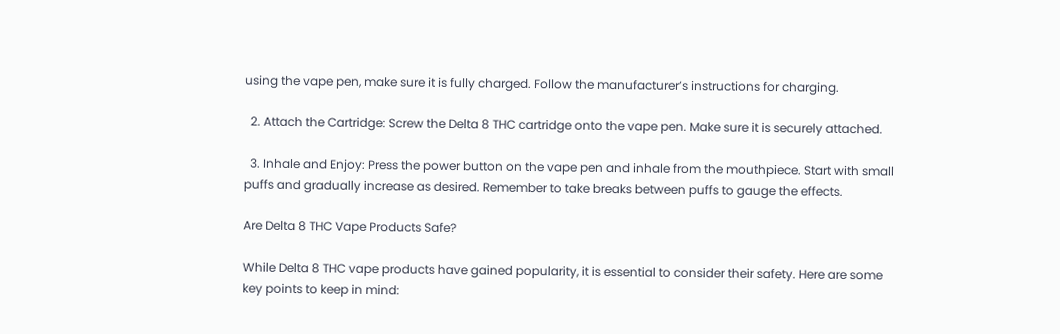using the vape pen, make sure it is fully charged. Follow the manufacturer’s instructions for charging.

  2. Attach the Cartridge: Screw the Delta 8 THC cartridge onto the vape pen. Make sure it is securely attached.

  3. Inhale and Enjoy: Press the power button on the vape pen and inhale from the mouthpiece. Start with small puffs and gradually increase as desired. Remember to take breaks between puffs to gauge the effects.

Are Delta 8 THC Vape Products Safe?

While Delta 8 THC vape products have gained popularity, it is essential to consider their safety. Here are some key points to keep in mind: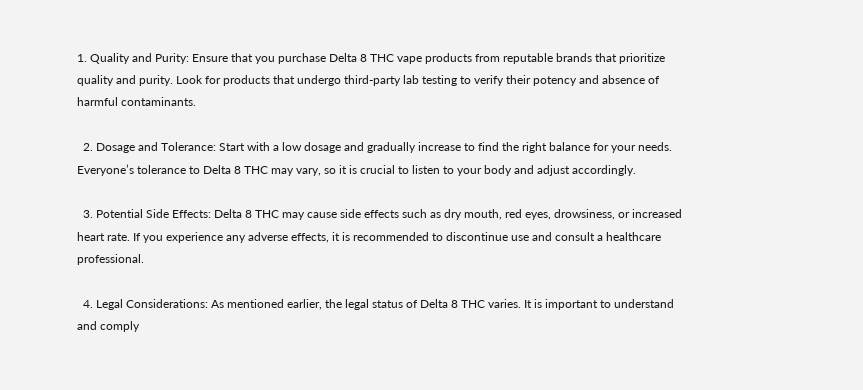1. Quality and Purity: Ensure that you purchase Delta 8 THC vape products from reputable brands that prioritize quality and purity. Look for products that undergo third-party lab testing to verify their potency and absence of harmful contaminants.

  2. Dosage and Tolerance: Start with a low dosage and gradually increase to find the right balance for your needs. Everyone’s tolerance to Delta 8 THC may vary, so it is crucial to listen to your body and adjust accordingly.

  3. Potential Side Effects: Delta 8 THC may cause side effects such as dry mouth, red eyes, drowsiness, or increased heart rate. If you experience any adverse effects, it is recommended to discontinue use and consult a healthcare professional.

  4. Legal Considerations: As mentioned earlier, the legal status of Delta 8 THC varies. It is important to understand and comply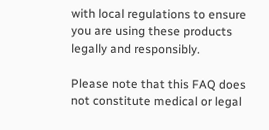with local regulations to ensure you are using these products legally and responsibly.

Please note that this FAQ does not constitute medical or legal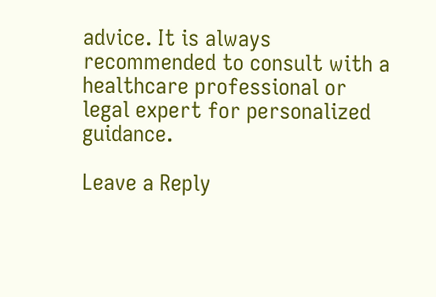advice. It is always recommended to consult with a healthcare professional or legal expert for personalized guidance.

Leave a Reply